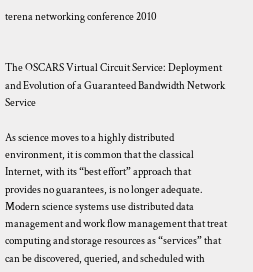terena networking conference 2010


The OSCARS Virtual Circuit Service: Deployment and Evolution of a Guaranteed Bandwidth Network Service

As science moves to a highly distributed environment, it is common that the classical Internet, with its “best effort” approach that provides no guarantees, is no longer adequate. Modern science systems use distributed data management and work flow management that treat computing and storage resources as “services” that can be discovered, queried, and scheduled with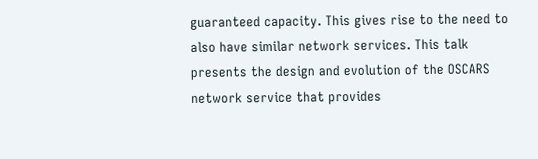guaranteed capacity. This gives rise to the need to also have similar network services. This talk presents the design and evolution of the OSCARS network service that provides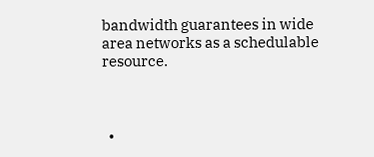bandwidth guarantees in wide area networks as a schedulable resource.



  •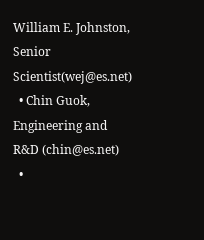William E. Johnston, Senior Scientist(wej@es.net)
  • Chin Guok, Engineering and R&D (chin@es.net)
  •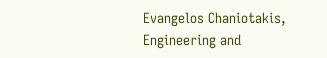Evangelos Chaniotakis, Engineering and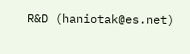R&D (haniotak@es.net)